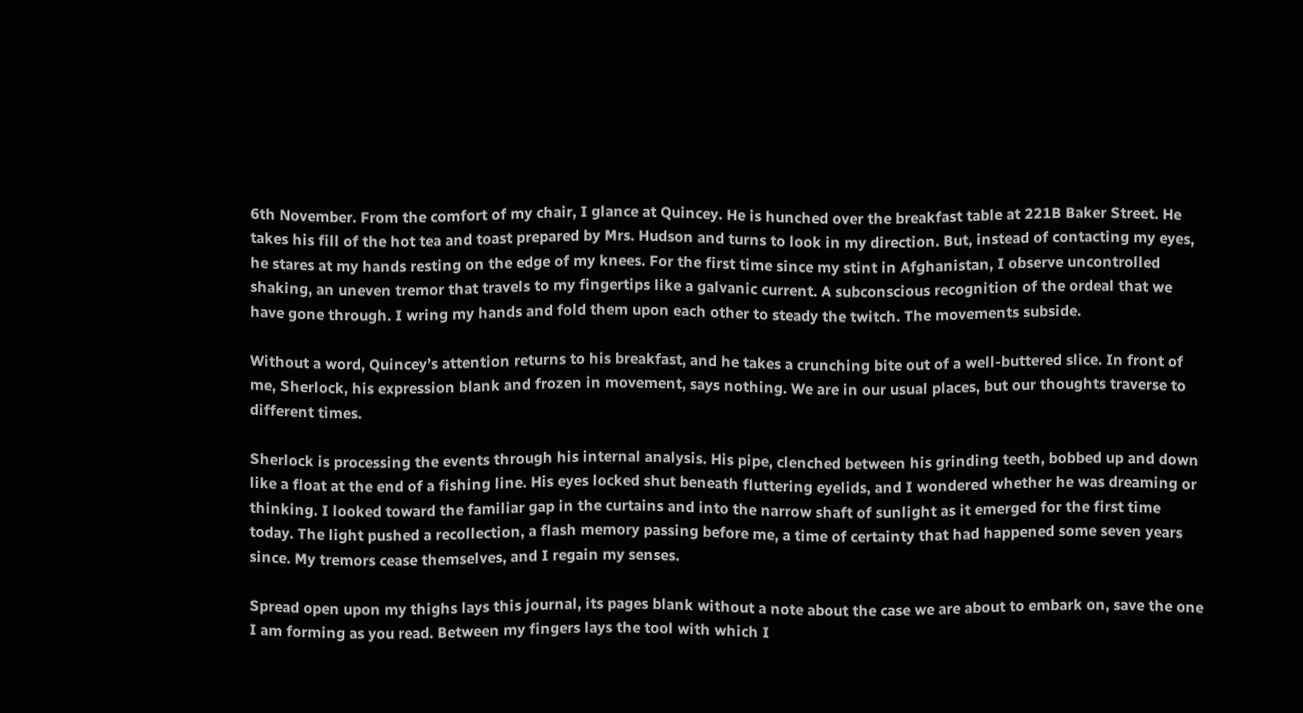6th November. From the comfort of my chair, I glance at Quincey. He is hunched over the breakfast table at 221B Baker Street. He takes his fill of the hot tea and toast prepared by Mrs. Hudson and turns to look in my direction. But, instead of contacting my eyes, he stares at my hands resting on the edge of my knees. For the first time since my stint in Afghanistan, I observe uncontrolled shaking, an uneven tremor that travels to my fingertips like a galvanic current. A subconscious recognition of the ordeal that we have gone through. I wring my hands and fold them upon each other to steady the twitch. The movements subside.

Without a word, Quincey’s attention returns to his breakfast, and he takes a crunching bite out of a well-buttered slice. In front of me, Sherlock, his expression blank and frozen in movement, says nothing. We are in our usual places, but our thoughts traverse to different times.

Sherlock is processing the events through his internal analysis. His pipe, clenched between his grinding teeth, bobbed up and down like a float at the end of a fishing line. His eyes locked shut beneath fluttering eyelids, and I wondered whether he was dreaming or thinking. I looked toward the familiar gap in the curtains and into the narrow shaft of sunlight as it emerged for the first time today. The light pushed a recollection, a flash memory passing before me, a time of certainty that had happened some seven years since. My tremors cease themselves, and I regain my senses.

Spread open upon my thighs lays this journal, its pages blank without a note about the case we are about to embark on, save the one I am forming as you read. Between my fingers lays the tool with which I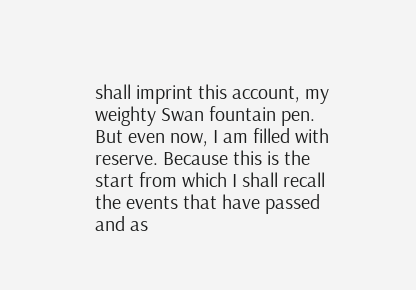shall imprint this account, my weighty Swan fountain pen. But even now, I am filled with reserve. Because this is the start from which I shall recall the events that have passed and as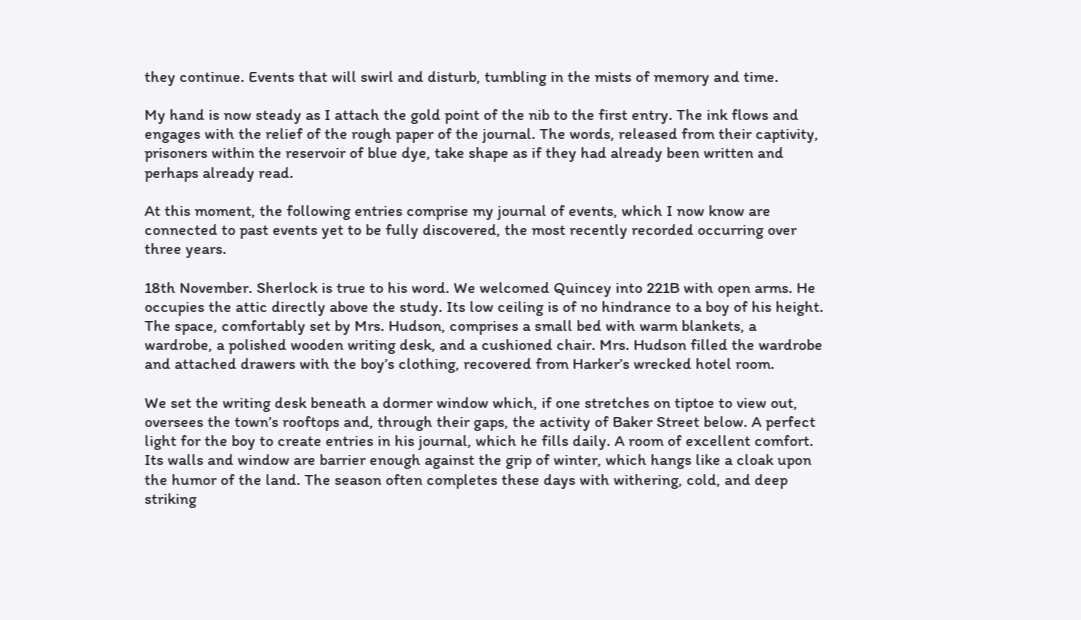they continue. Events that will swirl and disturb, tumbling in the mists of memory and time.

My hand is now steady as I attach the gold point of the nib to the first entry. The ink flows and engages with the relief of the rough paper of the journal. The words, released from their captivity, prisoners within the reservoir of blue dye, take shape as if they had already been written and perhaps already read.

At this moment, the following entries comprise my journal of events, which I now know are connected to past events yet to be fully discovered, the most recently recorded occurring over three years.

18th November. Sherlock is true to his word. We welcomed Quincey into 221B with open arms. He occupies the attic directly above the study. Its low ceiling is of no hindrance to a boy of his height. The space, comfortably set by Mrs. Hudson, comprises a small bed with warm blankets, a wardrobe, a polished wooden writing desk, and a cushioned chair. Mrs. Hudson filled the wardrobe and attached drawers with the boy’s clothing, recovered from Harker’s wrecked hotel room.

We set the writing desk beneath a dormer window which, if one stretches on tiptoe to view out, oversees the town’s rooftops and, through their gaps, the activity of Baker Street below. A perfect light for the boy to create entries in his journal, which he fills daily. A room of excellent comfort. Its walls and window are barrier enough against the grip of winter, which hangs like a cloak upon the humor of the land. The season often completes these days with withering, cold, and deep striking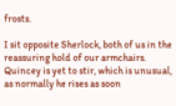frosts.

I sit opposite Sherlock, both of us in the reassuring hold of our armchairs. Quincey is yet to stir, which is unusual, as normally he rises as soon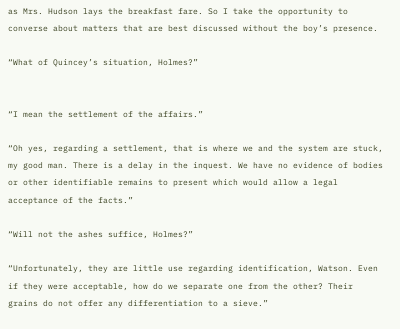as Mrs. Hudson lays the breakfast fare. So I take the opportunity to converse about matters that are best discussed without the boy’s presence.

“What of Quincey’s situation, Holmes?”


“I mean the settlement of the affairs.”

“Oh yes, regarding a settlement, that is where we and the system are stuck, my good man. There is a delay in the inquest. We have no evidence of bodies or other identifiable remains to present which would allow a legal acceptance of the facts.”

“Will not the ashes suffice, Holmes?”

“Unfortunately, they are little use regarding identification, Watson. Even if they were acceptable, how do we separate one from the other? Their grains do not offer any differentiation to a sieve.”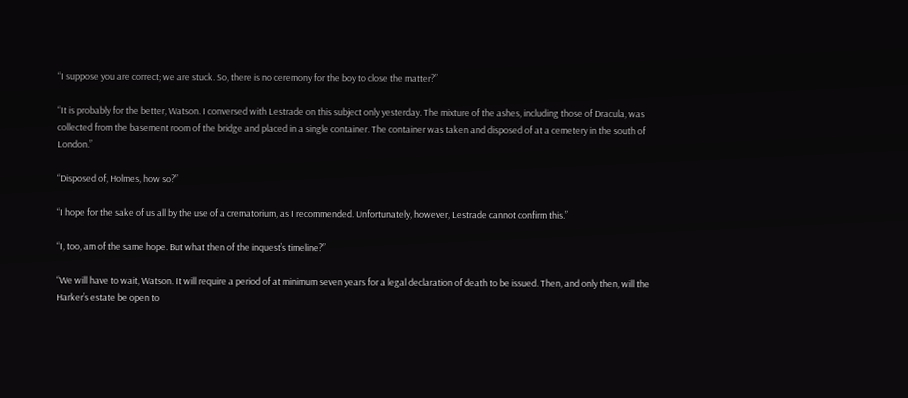“I suppose you are correct; we are stuck. So, there is no ceremony for the boy to close the matter?”

“It is probably for the better, Watson. I conversed with Lestrade on this subject only yesterday. The mixture of the ashes, including those of Dracula, was collected from the basement room of the bridge and placed in a single container. The container was taken and disposed of at a cemetery in the south of London.”

“Disposed of, Holmes, how so?”

“I hope for the sake of us all by the use of a crematorium, as I recommended. Unfortunately, however, Lestrade cannot confirm this.”

“I, too, am of the same hope. But what then of the inquest’s timeline?”

“We will have to wait, Watson. It will require a period of at minimum seven years for a legal declaration of death to be issued. Then, and only then, will the Harker’s estate be open to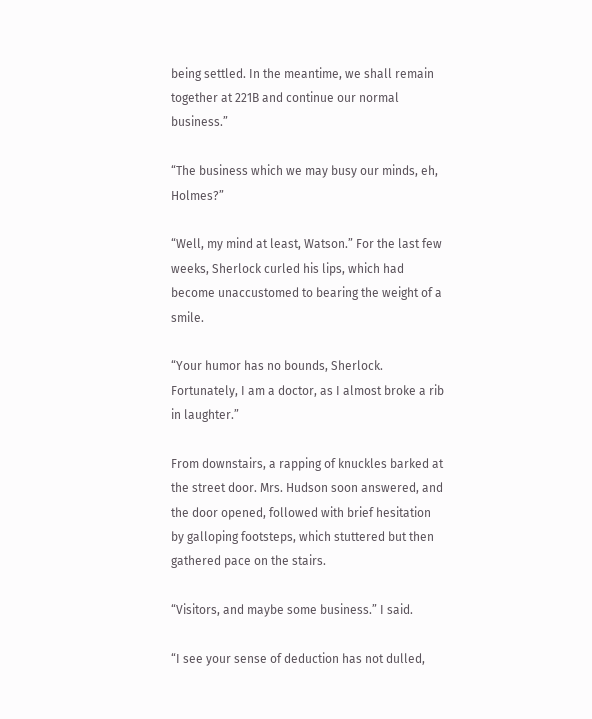being settled. In the meantime, we shall remain together at 221B and continue our normal business.”

“The business which we may busy our minds, eh, Holmes?”

“Well, my mind at least, Watson.” For the last few weeks, Sherlock curled his lips, which had become unaccustomed to bearing the weight of a smile.

“Your humor has no bounds, Sherlock. Fortunately, I am a doctor, as I almost broke a rib in laughter.”

From downstairs, a rapping of knuckles barked at the street door. Mrs. Hudson soon answered, and the door opened, followed with brief hesitation by galloping footsteps, which stuttered but then gathered pace on the stairs.

“Visitors, and maybe some business.” I said.

“I see your sense of deduction has not dulled,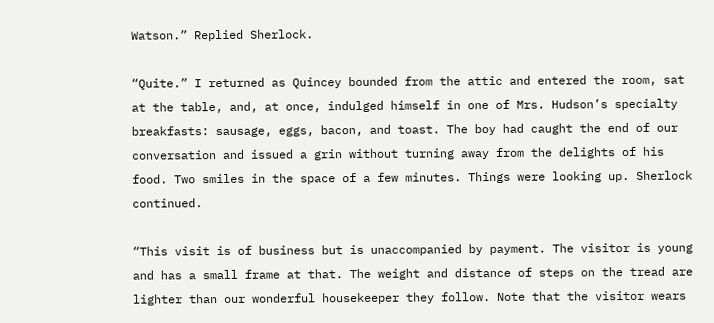Watson.” Replied Sherlock.

“Quite.” I returned as Quincey bounded from the attic and entered the room, sat at the table, and, at once, indulged himself in one of Mrs. Hudson’s specialty breakfasts: sausage, eggs, bacon, and toast. The boy had caught the end of our conversation and issued a grin without turning away from the delights of his food. Two smiles in the space of a few minutes. Things were looking up. Sherlock continued.

“This visit is of business but is unaccompanied by payment. The visitor is young and has a small frame at that. The weight and distance of steps on the tread are lighter than our wonderful housekeeper they follow. Note that the visitor wears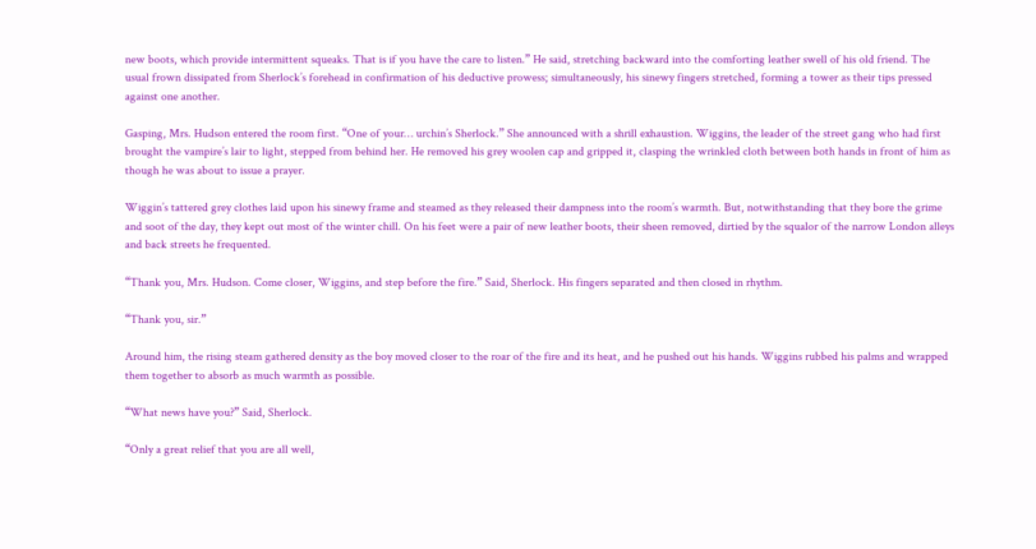new boots, which provide intermittent squeaks. That is if you have the care to listen.” He said, stretching backward into the comforting leather swell of his old friend. The usual frown dissipated from Sherlock’s forehead in confirmation of his deductive prowess; simultaneously, his sinewy fingers stretched, forming a tower as their tips pressed against one another.

Gasping, Mrs. Hudson entered the room first. “One of your… urchin’s Sherlock.” She announced with a shrill exhaustion. Wiggins, the leader of the street gang who had first brought the vampire’s lair to light, stepped from behind her. He removed his grey woolen cap and gripped it, clasping the wrinkled cloth between both hands in front of him as though he was about to issue a prayer.

Wiggin’s tattered grey clothes laid upon his sinewy frame and steamed as they released their dampness into the room’s warmth. But, notwithstanding that they bore the grime and soot of the day, they kept out most of the winter chill. On his feet were a pair of new leather boots, their sheen removed, dirtied by the squalor of the narrow London alleys and back streets he frequented.

“Thank you, Mrs. Hudson. Come closer, Wiggins, and step before the fire.” Said, Sherlock. His fingers separated and then closed in rhythm.

“Thank you, sir.”

Around him, the rising steam gathered density as the boy moved closer to the roar of the fire and its heat, and he pushed out his hands. Wiggins rubbed his palms and wrapped them together to absorb as much warmth as possible.

“What news have you?” Said, Sherlock.

“Only a great relief that you are all well,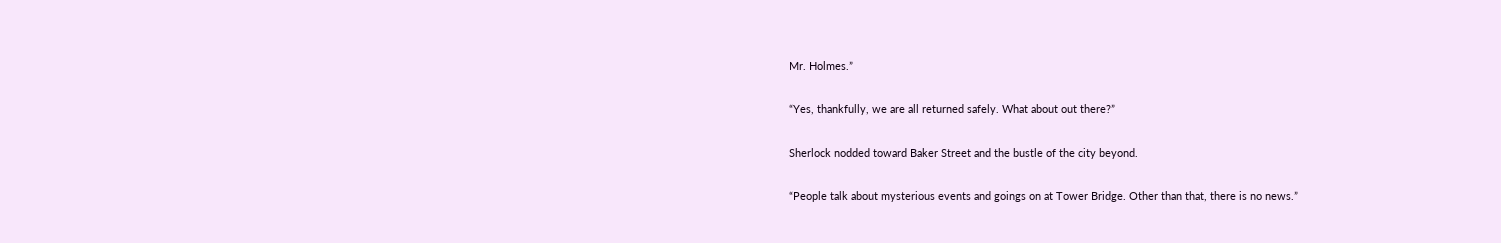Mr. Holmes.”

“Yes, thankfully, we are all returned safely. What about out there?”

Sherlock nodded toward Baker Street and the bustle of the city beyond.

“People talk about mysterious events and goings on at Tower Bridge. Other than that, there is no news.”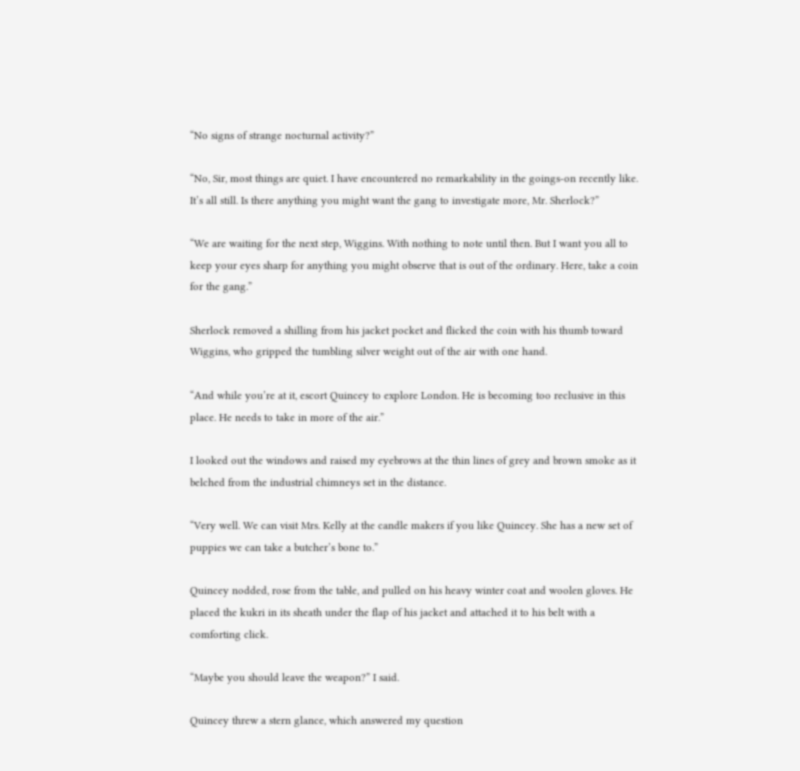“No signs of strange nocturnal activity?”

“No, Sir, most things are quiet. I have encountered no remarkability in the goings-on recently like. It’s all still. Is there anything you might want the gang to investigate more, Mr. Sherlock?”

“We are waiting for the next step, Wiggins. With nothing to note until then. But I want you all to keep your eyes sharp for anything you might observe that is out of the ordinary. Here, take a coin for the gang.”

Sherlock removed a shilling from his jacket pocket and flicked the coin with his thumb toward Wiggins, who gripped the tumbling silver weight out of the air with one hand.

“And while you’re at it, escort Quincey to explore London. He is becoming too reclusive in this place. He needs to take in more of the air.”

I looked out the windows and raised my eyebrows at the thin lines of grey and brown smoke as it belched from the industrial chimneys set in the distance.

“Very well. We can visit Mrs. Kelly at the candle makers if you like Quincey. She has a new set of puppies we can take a butcher’s bone to.”

Quincey nodded, rose from the table, and pulled on his heavy winter coat and woolen gloves. He placed the kukri in its sheath under the flap of his jacket and attached it to his belt with a comforting click.

“Maybe you should leave the weapon?” I said.

Quincey threw a stern glance, which answered my question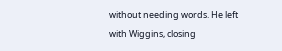without needing words. He left with Wiggins, closing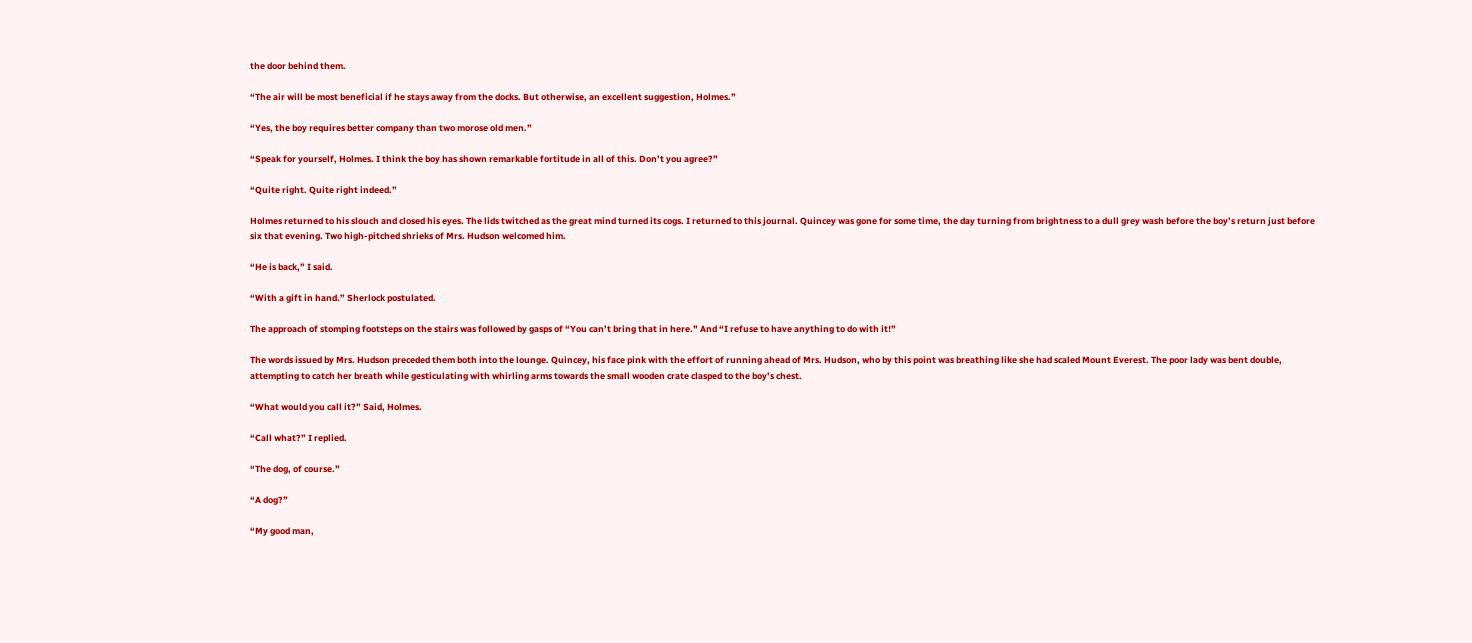the door behind them.

“The air will be most beneficial if he stays away from the docks. But otherwise, an excellent suggestion, Holmes.”

“Yes, the boy requires better company than two morose old men.”

“Speak for yourself, Holmes. I think the boy has shown remarkable fortitude in all of this. Don’t you agree?”

“Quite right. Quite right indeed.”

Holmes returned to his slouch and closed his eyes. The lids twitched as the great mind turned its cogs. I returned to this journal. Quincey was gone for some time, the day turning from brightness to a dull grey wash before the boy’s return just before six that evening. Two high-pitched shrieks of Mrs. Hudson welcomed him.

“He is back,” I said.

“With a gift in hand.” Sherlock postulated.

The approach of stomping footsteps on the stairs was followed by gasps of “You can’t bring that in here.” And “I refuse to have anything to do with it!”

The words issued by Mrs. Hudson preceded them both into the lounge. Quincey, his face pink with the effort of running ahead of Mrs. Hudson, who by this point was breathing like she had scaled Mount Everest. The poor lady was bent double, attempting to catch her breath while gesticulating with whirling arms towards the small wooden crate clasped to the boy’s chest.

“What would you call it?” Said, Holmes.

“Call what?” I replied.

“The dog, of course.”

“A dog?”

“My good man,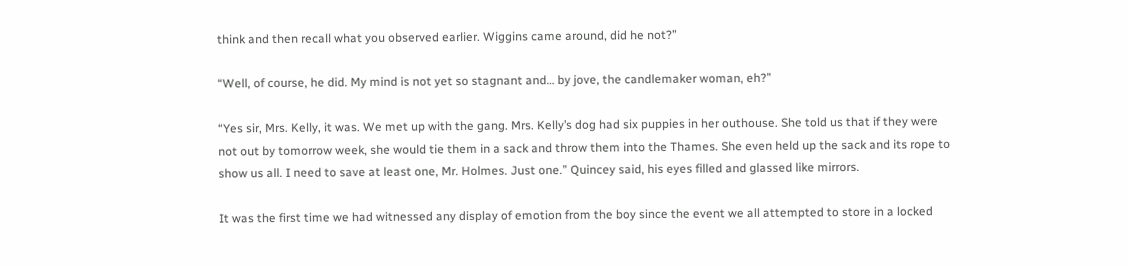think and then recall what you observed earlier. Wiggins came around, did he not?”

“Well, of course, he did. My mind is not yet so stagnant and… by jove, the candlemaker woman, eh?”

“Yes sir, Mrs. Kelly, it was. We met up with the gang. Mrs. Kelly’s dog had six puppies in her outhouse. She told us that if they were not out by tomorrow week, she would tie them in a sack and throw them into the Thames. She even held up the sack and its rope to show us all. I need to save at least one, Mr. Holmes. Just one.” Quincey said, his eyes filled and glassed like mirrors.

It was the first time we had witnessed any display of emotion from the boy since the event we all attempted to store in a locked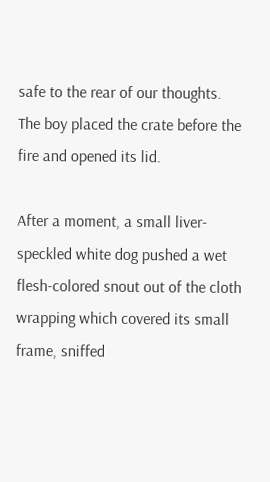safe to the rear of our thoughts. The boy placed the crate before the fire and opened its lid.

After a moment, a small liver-speckled white dog pushed a wet flesh-colored snout out of the cloth wrapping which covered its small frame, sniffed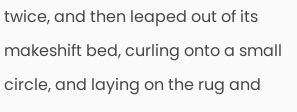twice, and then leaped out of its makeshift bed, curling onto a small circle, and laying on the rug and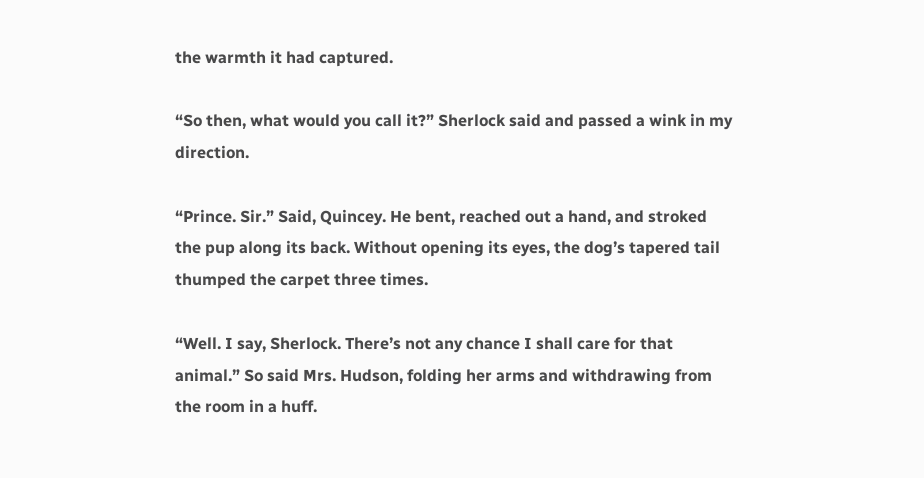the warmth it had captured.

“So then, what would you call it?” Sherlock said and passed a wink in my direction.

“Prince. Sir.” Said, Quincey. He bent, reached out a hand, and stroked the pup along its back. Without opening its eyes, the dog’s tapered tail thumped the carpet three times.

“Well. I say, Sherlock. There’s not any chance I shall care for that animal.” So said Mrs. Hudson, folding her arms and withdrawing from the room in a huff.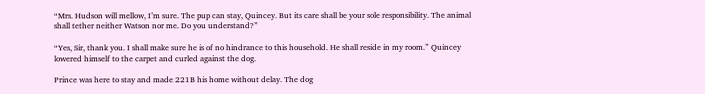“Mrs. Hudson will mellow, I’m sure. The pup can stay, Quincey. But its care shall be your sole responsibility. The animal shall tether neither Watson nor me. Do you understand?”

“Yes, Sir, thank you. I shall make sure he is of no hindrance to this household. He shall reside in my room.” Quincey lowered himself to the carpet and curled against the dog.

Prince was here to stay and made 221B his home without delay. The dog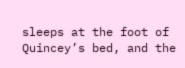sleeps at the foot of Quincey’s bed, and the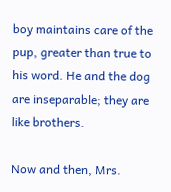boy maintains care of the pup, greater than true to his word. He and the dog are inseparable; they are like brothers.

Now and then, Mrs.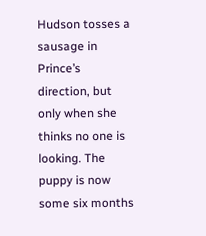Hudson tosses a sausage in Prince’s direction, but only when she thinks no one is looking. The puppy is now some six months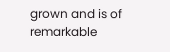grown and is of remarkable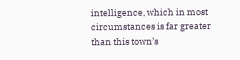intelligence, which in most circumstances is far greater than this town’s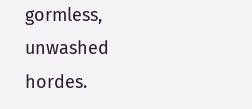gormless, unwashed hordes.